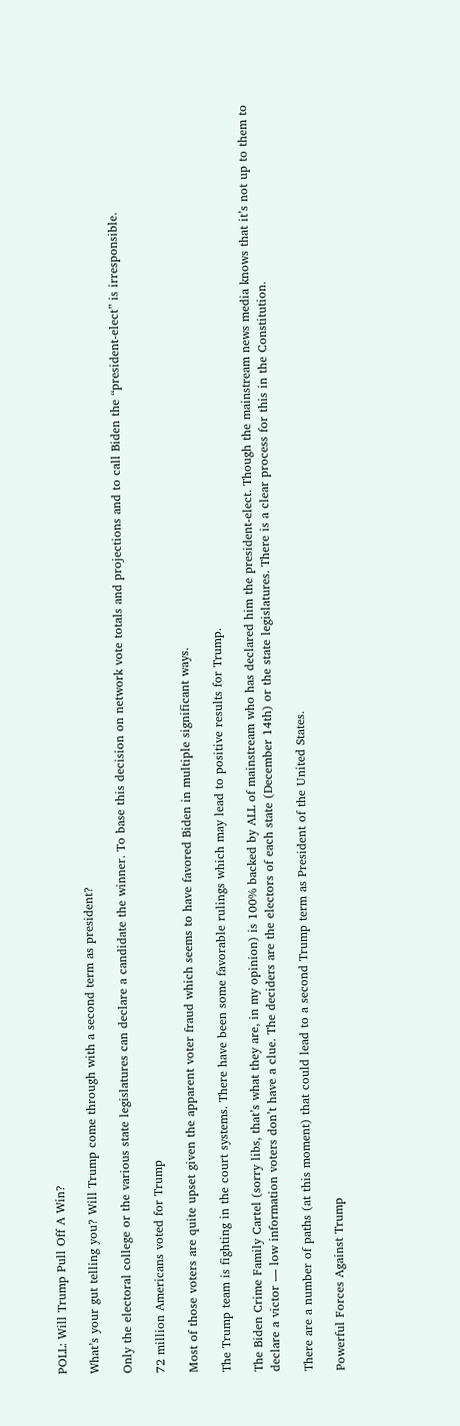POLL: Will Trump Pull Off A Win?

What’s your gut telling you? Will Trump come through with a second term as president?

Only the electoral college or the various state legislatures can declare a candidate the winner. To base this decision on network vote totals and projections and to call Biden the “president-elect” is irresponsible.

72 million Americans voted for Trump

Most of those voters are quite upset given the apparent voter fraud which seems to have favored Biden in multiple significant ways.

The Trump team is fighting in the court systems. There have been some favorable rulings which may lead to positive results for Trump.

The Biden Crime Family Cartel (sorry libs, that’s what they are, in my opinion) is 100% backed by ALL of mainstream who has declared him the president-elect. Though the mainstream news media knows that it’s not up to them to declare a victor — low information voters don’t have a clue. The deciders are the electors of each state (December 14th) or the state legislatures. There is a clear process for this in the Constitution.

There are a number of paths (at this moment) that could lead to a second Trump term as President of the United States.

Powerful Forces Against Trump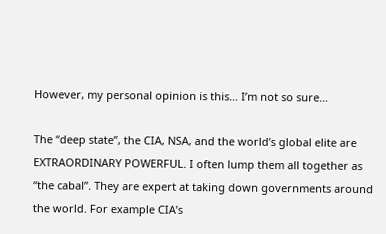However, my personal opinion is this… I’m not so sure…

The “deep state”, the CIA, NSA, and the world’s global elite are EXTRAORDINARY POWERFUL. I often lump them all together as “the cabal”. They are expert at taking down governments around the world. For example CIA’s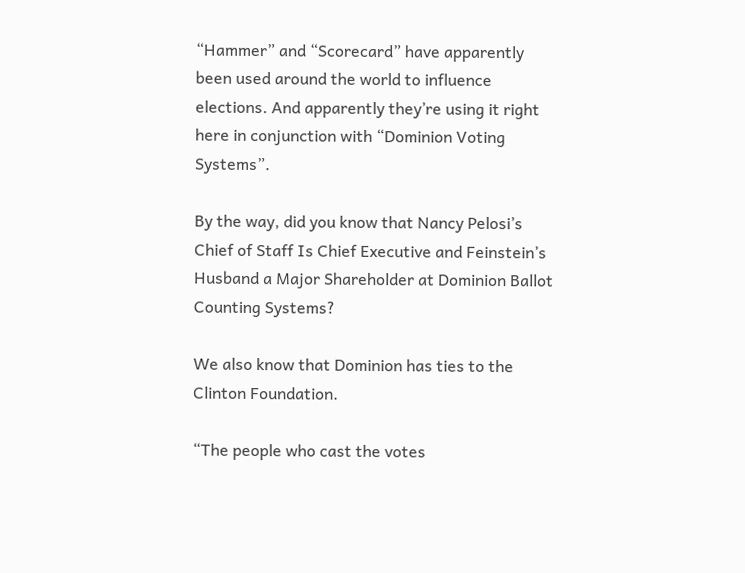“Hammer” and “Scorecard” have apparently been used around the world to influence elections. And apparently they’re using it right here in conjunction with “Dominion Voting Systems”.

By the way, did you know that Nancy Pelosi’s Chief of Staff Is Chief Executive and Feinstein’s Husband a Major Shareholder at Dominion Ballot Counting Systems?

We also know that Dominion has ties to the Clinton Foundation.

“The people who cast the votes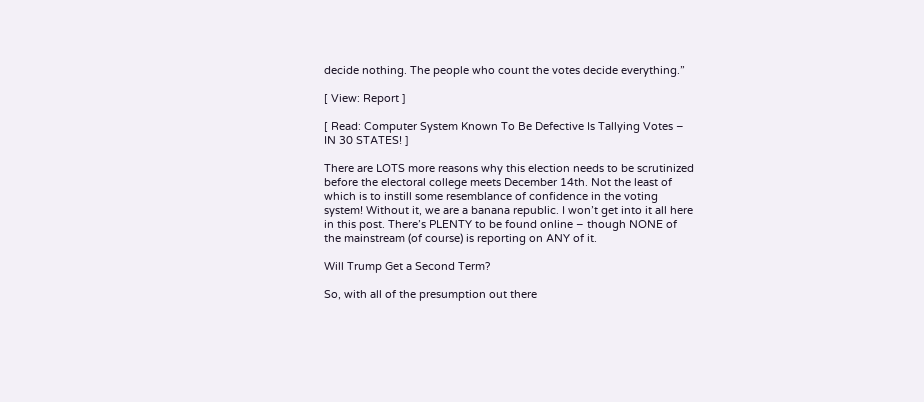decide nothing. The people who count the votes decide everything.”

[ View: Report ]

[ Read: Computer System Known To Be Defective Is Tallying Votes – IN 30 STATES! ]

There are LOTS more reasons why this election needs to be scrutinized before the electoral college meets December 14th. Not the least of which is to instill some resemblance of confidence in the voting system! Without it, we are a banana republic. I won’t get into it all here in this post. There’s PLENTY to be found online – though NONE of the mainstream (of course) is reporting on ANY of it.

Will Trump Get a Second Term?

So, with all of the presumption out there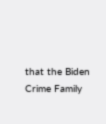that the Biden Crime Family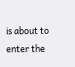is about to enter the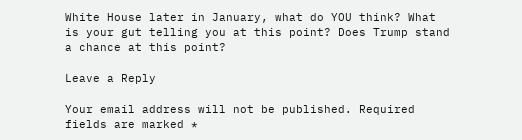White House later in January, what do YOU think? What is your gut telling you at this point? Does Trump stand a chance at this point?

Leave a Reply

Your email address will not be published. Required fields are marked *